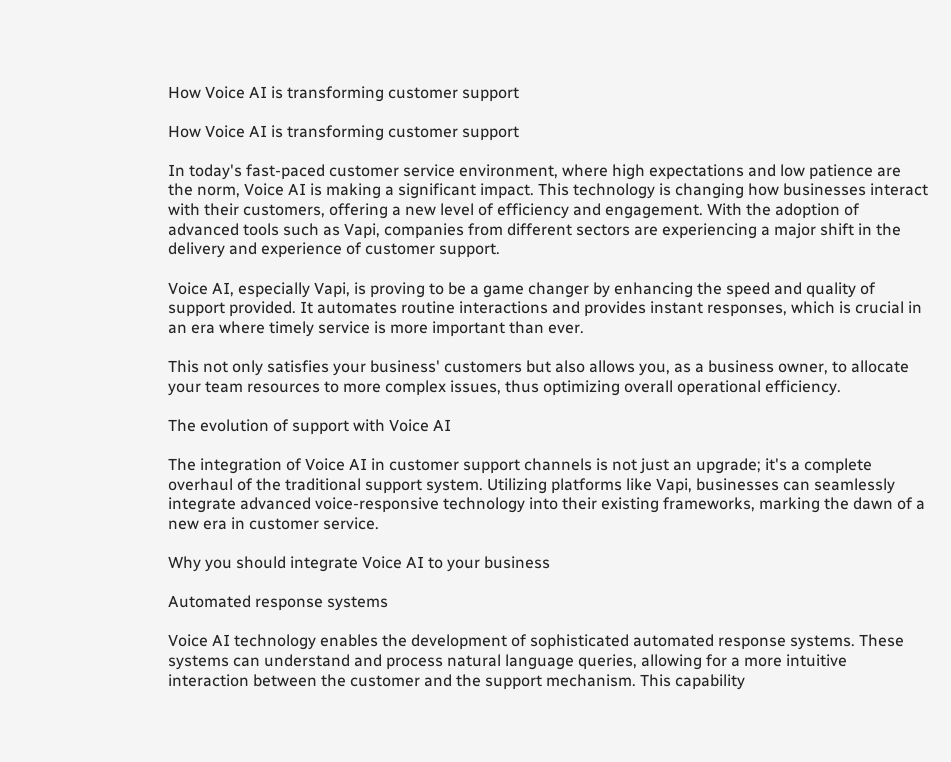How Voice AI is transforming customer support

How Voice AI is transforming customer support

In today's fast-paced customer service environment, where high expectations and low patience are the norm, Voice AI is making a significant impact. This technology is changing how businesses interact with their customers, offering a new level of efficiency and engagement. With the adoption of advanced tools such as Vapi, companies from different sectors are experiencing a major shift in the delivery and experience of customer support.

Voice AI, especially Vapi, is proving to be a game changer by enhancing the speed and quality of support provided. It automates routine interactions and provides instant responses, which is crucial in an era where timely service is more important than ever.

This not only satisfies your business' customers but also allows you, as a business owner, to allocate your team resources to more complex issues, thus optimizing overall operational efficiency.

The evolution of support with Voice AI

The integration of Voice AI in customer support channels is not just an upgrade; it's a complete overhaul of the traditional support system. Utilizing platforms like Vapi, businesses can seamlessly integrate advanced voice-responsive technology into their existing frameworks, marking the dawn of a new era in customer service.

Why you should integrate Voice AI to your business

Automated response systems

Voice AI technology enables the development of sophisticated automated response systems. These systems can understand and process natural language queries, allowing for a more intuitive interaction between the customer and the support mechanism. This capability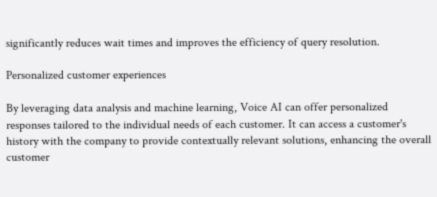significantly reduces wait times and improves the efficiency of query resolution.

Personalized customer experiences

By leveraging data analysis and machine learning, Voice AI can offer personalized responses tailored to the individual needs of each customer. It can access a customer's history with the company to provide contextually relevant solutions, enhancing the overall customer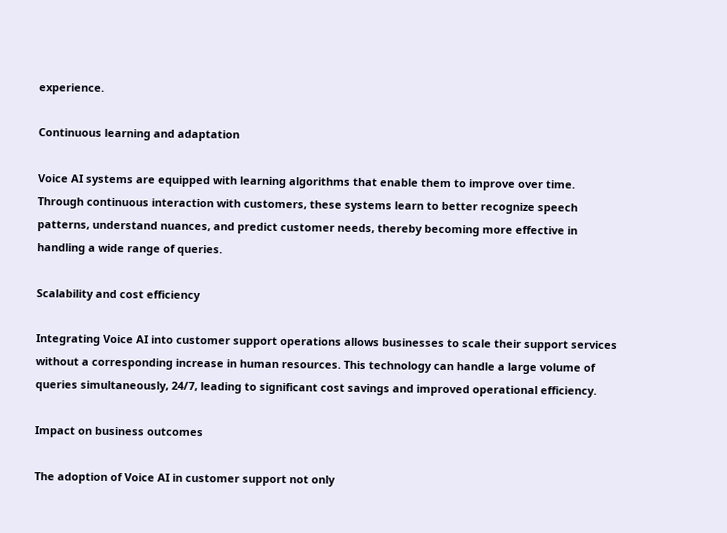experience.

Continuous learning and adaptation

Voice AI systems are equipped with learning algorithms that enable them to improve over time. Through continuous interaction with customers, these systems learn to better recognize speech patterns, understand nuances, and predict customer needs, thereby becoming more effective in handling a wide range of queries.

Scalability and cost efficiency

Integrating Voice AI into customer support operations allows businesses to scale their support services without a corresponding increase in human resources. This technology can handle a large volume of queries simultaneously, 24/7, leading to significant cost savings and improved operational efficiency.

Impact on business outcomes

The adoption of Voice AI in customer support not only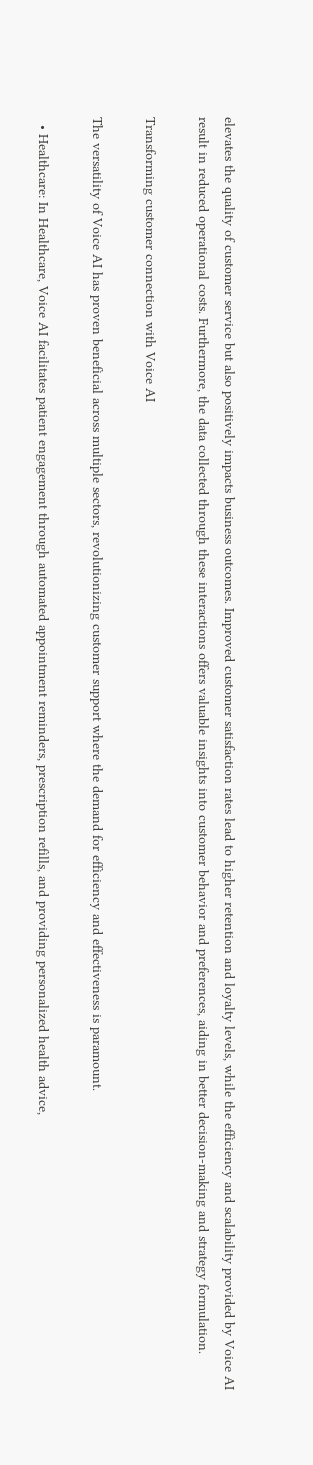elevates the quality of customer service but also positively impacts business outcomes. Improved customer satisfaction rates lead to higher retention and loyalty levels, while the efficiency and scalability provided by Voice AI result in reduced operational costs. Furthermore, the data collected through these interactions offers valuable insights into customer behavior and preferences, aiding in better decision-making and strategy formulation.

Transforming customer connection with Voice AI

The versatility of Voice AI has proven beneficial across multiple sectors, revolutionizing customer support where the demand for efficiency and effectiveness is paramount.

  • Healthcare: In Healthcare, Voice AI facilitates patient engagement through automated appointment reminders, prescription refills, and providing personalized health advice,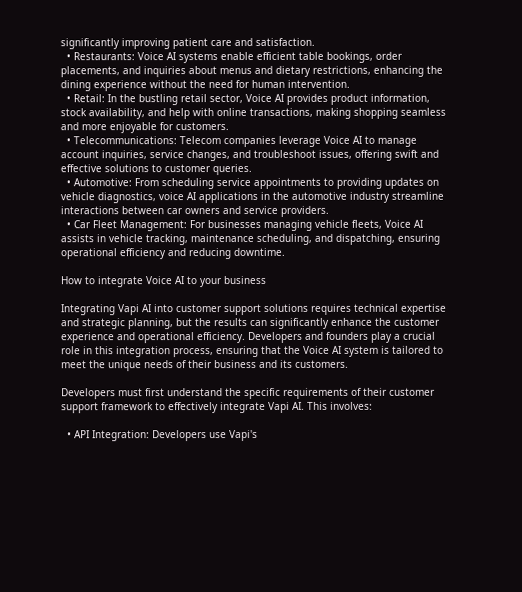significantly improving patient care and satisfaction.
  • Restaurants: Voice AI systems enable efficient table bookings, order placements, and inquiries about menus and dietary restrictions, enhancing the dining experience without the need for human intervention.
  • Retail: In the bustling retail sector, Voice AI provides product information, stock availability, and help with online transactions, making shopping seamless and more enjoyable for customers.
  • Telecommunications: Telecom companies leverage Voice AI to manage account inquiries, service changes, and troubleshoot issues, offering swift and effective solutions to customer queries.
  • Automotive: From scheduling service appointments to providing updates on vehicle diagnostics, voice AI applications in the automotive industry streamline interactions between car owners and service providers.
  • Car Fleet Management: For businesses managing vehicle fleets, Voice AI assists in vehicle tracking, maintenance scheduling, and dispatching, ensuring operational efficiency and reducing downtime.

How to integrate Voice AI to your business

Integrating Vapi AI into customer support solutions requires technical expertise and strategic planning, but the results can significantly enhance the customer experience and operational efficiency. Developers and founders play a crucial role in this integration process, ensuring that the Voice AI system is tailored to meet the unique needs of their business and its customers.

Developers must first understand the specific requirements of their customer support framework to effectively integrate Vapi AI. This involves:

  • API Integration: Developers use Vapi's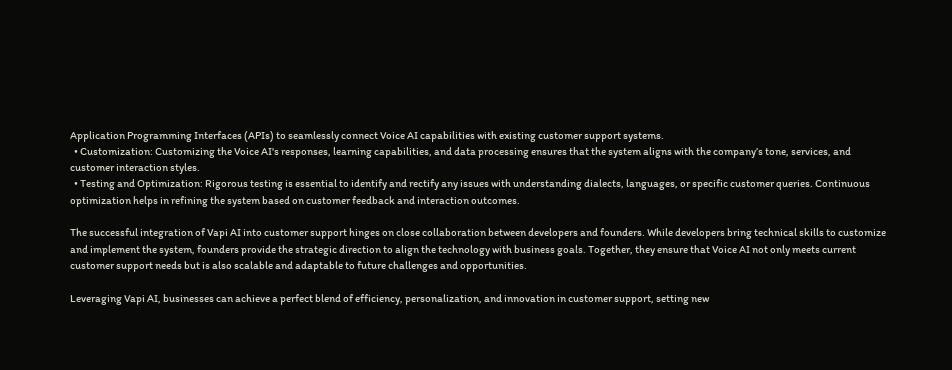Application Programming Interfaces (APIs) to seamlessly connect Voice AI capabilities with existing customer support systems.
  • Customization: Customizing the Voice AI's responses, learning capabilities, and data processing ensures that the system aligns with the company’s tone, services, and customer interaction styles.
  • Testing and Optimization: Rigorous testing is essential to identify and rectify any issues with understanding dialects, languages, or specific customer queries. Continuous optimization helps in refining the system based on customer feedback and interaction outcomes.

The successful integration of Vapi AI into customer support hinges on close collaboration between developers and founders. While developers bring technical skills to customize and implement the system, founders provide the strategic direction to align the technology with business goals. Together, they ensure that Voice AI not only meets current customer support needs but is also scalable and adaptable to future challenges and opportunities.

Leveraging Vapi AI, businesses can achieve a perfect blend of efficiency, personalization, and innovation in customer support, setting new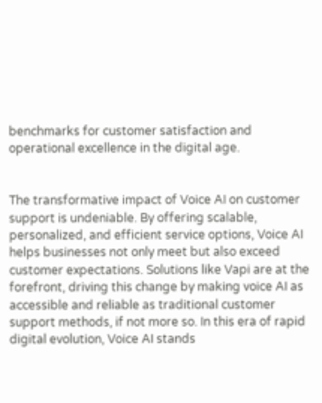benchmarks for customer satisfaction and operational excellence in the digital age.


The transformative impact of Voice AI on customer support is undeniable. By offering scalable, personalized, and efficient service options, Voice AI helps businesses not only meet but also exceed customer expectations. Solutions like Vapi are at the forefront, driving this change by making voice AI as accessible and reliable as traditional customer support methods, if not more so. In this era of rapid digital evolution, Voice AI stands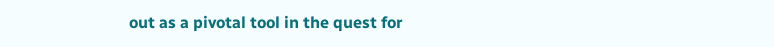out as a pivotal tool in the quest for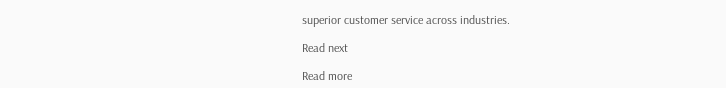superior customer service across industries.

Read next

Read more